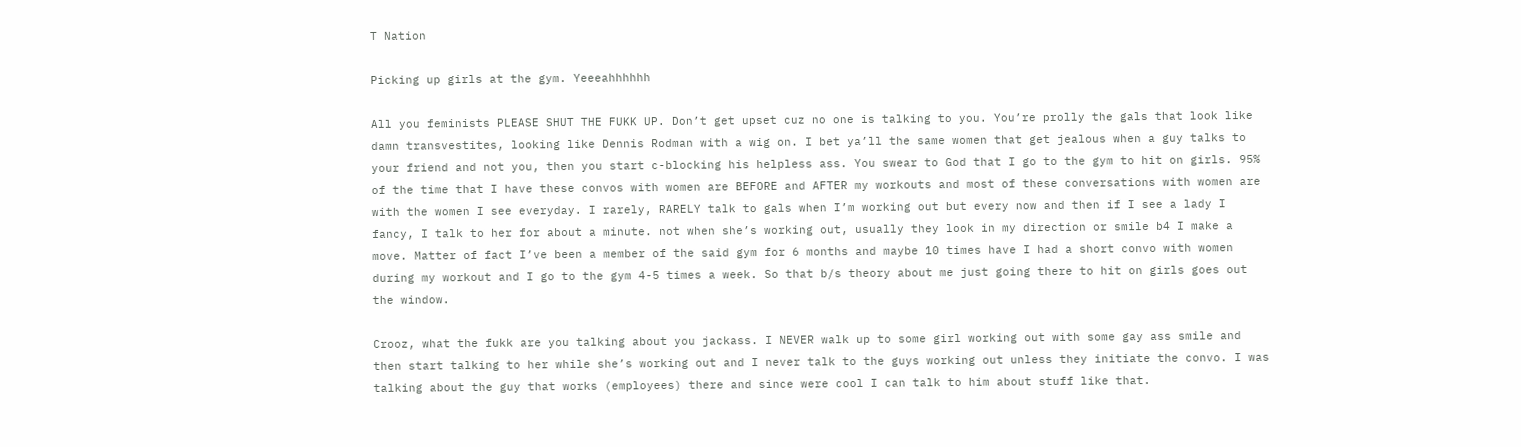T Nation

Picking up girls at the gym. Yeeeahhhhhh

All you feminists PLEASE SHUT THE FUKK UP. Don’t get upset cuz no one is talking to you. You’re prolly the gals that look like damn transvestites, looking like Dennis Rodman with a wig on. I bet ya’ll the same women that get jealous when a guy talks to your friend and not you, then you start c-blocking his helpless ass. You swear to God that I go to the gym to hit on girls. 95% of the time that I have these convos with women are BEFORE and AFTER my workouts and most of these conversations with women are with the women I see everyday. I rarely, RARELY talk to gals when I’m working out but every now and then if I see a lady I fancy, I talk to her for about a minute. not when she’s working out, usually they look in my direction or smile b4 I make a move. Matter of fact I’ve been a member of the said gym for 6 months and maybe 10 times have I had a short convo with women during my workout and I go to the gym 4-5 times a week. So that b/s theory about me just going there to hit on girls goes out the window.

Crooz, what the fukk are you talking about you jackass. I NEVER walk up to some girl working out with some gay ass smile and then start talking to her while she’s working out and I never talk to the guys working out unless they initiate the convo. I was talking about the guy that works (employees) there and since were cool I can talk to him about stuff like that.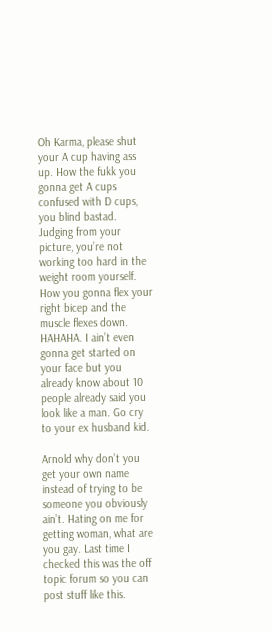Oh Karma, please shut your A cup having ass up. How the fukk you gonna get A cups confused with D cups, you blind bastad. Judging from your picture, you’re not working too hard in the weight room yourself. How you gonna flex your right bicep and the muscle flexes down. HAHAHA. I ain’t even gonna get started on your face but you already know about 10 people already said you look like a man. Go cry to your ex husband kid.

Arnold why don’t you get your own name instead of trying to be someone you obviously ain’t. Hating on me for getting woman, what are you gay. Last time I checked this was the off topic forum so you can post stuff like this.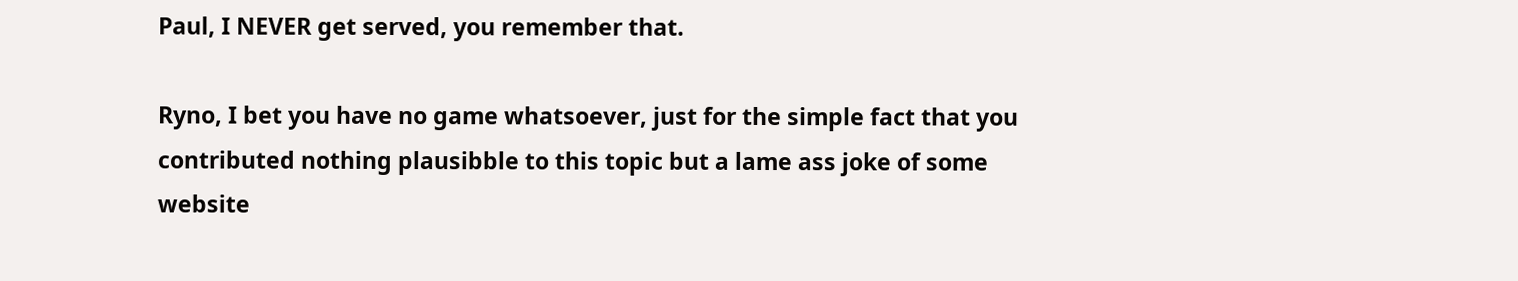Paul, I NEVER get served, you remember that.

Ryno, I bet you have no game whatsoever, just for the simple fact that you contributed nothing plausibble to this topic but a lame ass joke of some website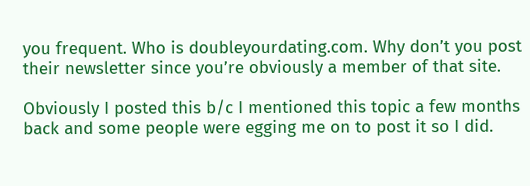you frequent. Who is doubleyourdating.com. Why don’t you post their newsletter since you’re obviously a member of that site.

Obviously I posted this b/c I mentioned this topic a few months back and some people were egging me on to post it so I did.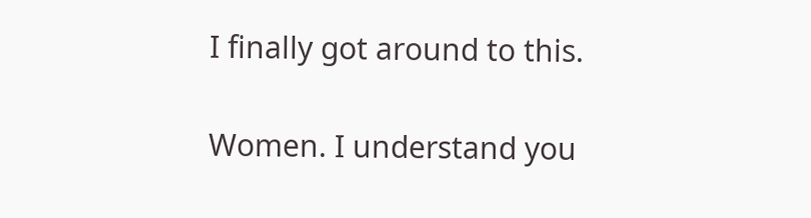I finally got around to this.

Women. I understand you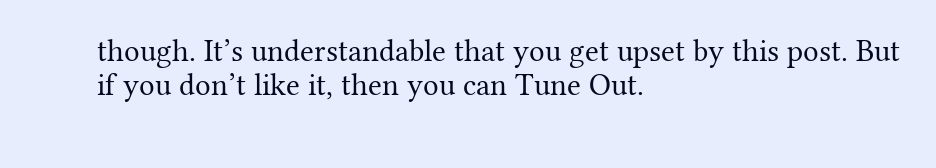though. It’s understandable that you get upset by this post. But if you don’t like it, then you can Tune Out.